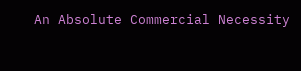An Absolute Commercial Necessity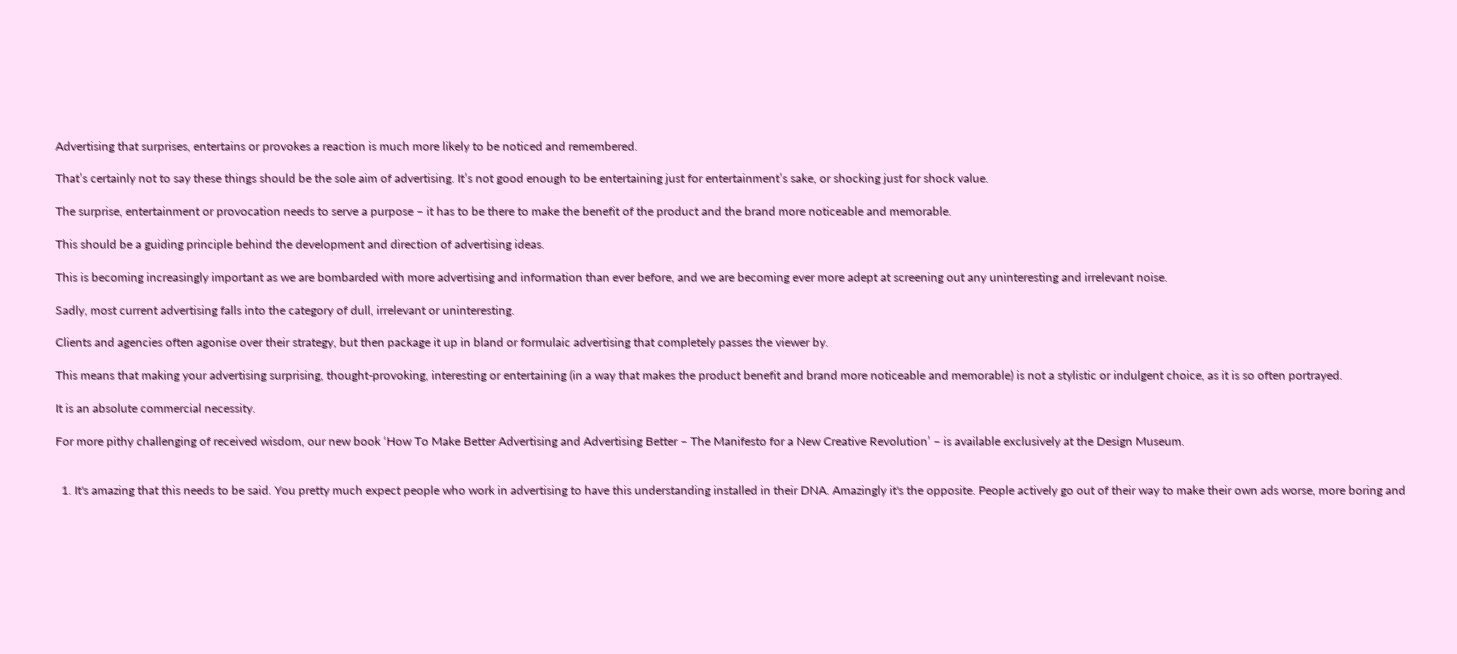Advertising that surprises, entertains or provokes a reaction is much more likely to be noticed and remembered.

That’s certainly not to say these things should be the sole aim of advertising. It’s not good enough to be entertaining just for entertainment’s sake, or shocking just for shock value.

The surprise, entertainment or provocation needs to serve a purpose – it has to be there to make the benefit of the product and the brand more noticeable and memorable.

This should be a guiding principle behind the development and direction of advertising ideas.

This is becoming increasingly important as we are bombarded with more advertising and information than ever before, and we are becoming ever more adept at screening out any uninteresting and irrelevant noise.

Sadly, most current advertising falls into the category of dull, irrelevant or uninteresting.

Clients and agencies often agonise over their strategy, but then package it up in bland or formulaic advertising that completely passes the viewer by.

This means that making your advertising surprising, thought-provoking, interesting or entertaining (in a way that makes the product benefit and brand more noticeable and memorable) is not a stylistic or indulgent choice, as it is so often portrayed.

It is an absolute commercial necessity.

For more pithy challenging of received wisdom, our new book ‘How To Make Better Advertising and Advertising Better – The Manifesto for a New Creative Revolution’ – is available exclusively at the Design Museum.


  1. It's amazing that this needs to be said. You pretty much expect people who work in advertising to have this understanding installed in their DNA. Amazingly it's the opposite. People actively go out of their way to make their own ads worse, more boring and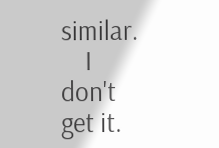similar.
    I don't get it.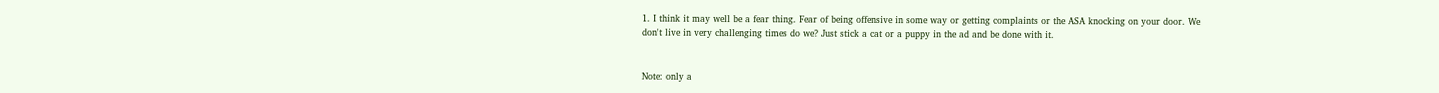1. I think it may well be a fear thing. Fear of being offensive in some way or getting complaints or the ASA knocking on your door. We don't live in very challenging times do we? Just stick a cat or a puppy in the ad and be done with it.


Note: only a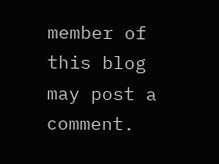member of this blog may post a comment.